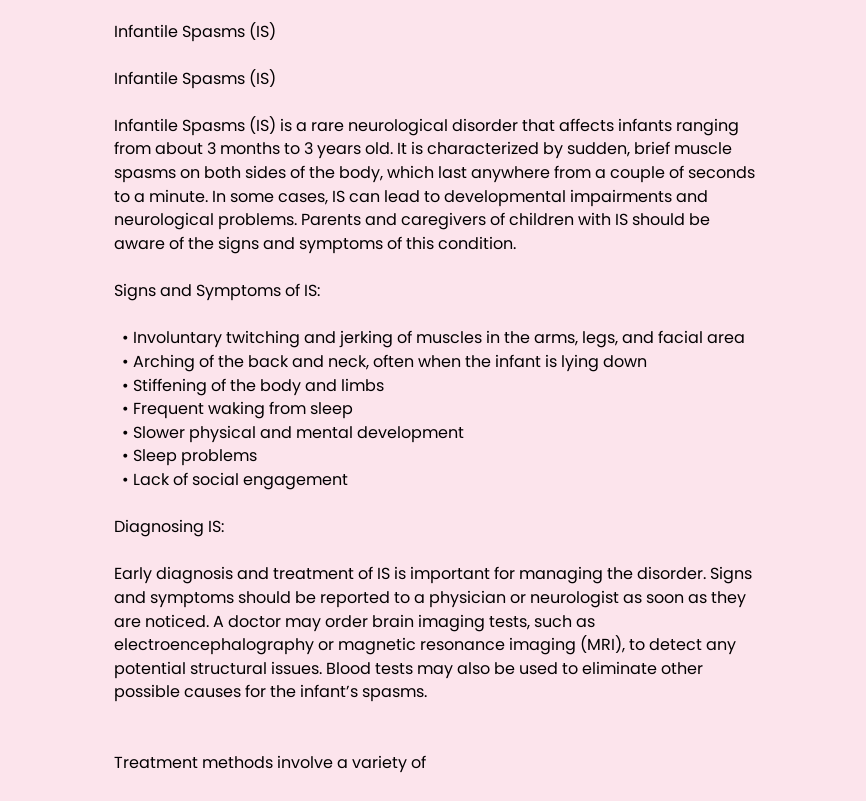Infantile Spasms (IS)

Infantile Spasms (IS)

Infantile Spasms (IS) is a rare neurological disorder that affects infants ranging from about 3 months to 3 years old. It is characterized by sudden, brief muscle spasms on both sides of the body, which last anywhere from a couple of seconds to a minute. In some cases, IS can lead to developmental impairments and neurological problems. Parents and caregivers of children with IS should be aware of the signs and symptoms of this condition.

Signs and Symptoms of IS:

  • Involuntary twitching and jerking of muscles in the arms, legs, and facial area
  • Arching of the back and neck, often when the infant is lying down
  • Stiffening of the body and limbs
  • Frequent waking from sleep
  • Slower physical and mental development
  • Sleep problems
  • Lack of social engagement

Diagnosing IS:

Early diagnosis and treatment of IS is important for managing the disorder. Signs and symptoms should be reported to a physician or neurologist as soon as they are noticed. A doctor may order brain imaging tests, such as electroencephalography or magnetic resonance imaging (MRI), to detect any potential structural issues. Blood tests may also be used to eliminate other possible causes for the infant’s spasms.


Treatment methods involve a variety of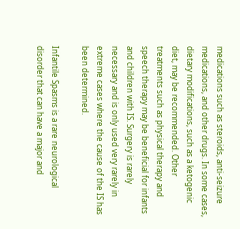medications such as steroids, anti-seizure medications, and other drugs. In some cases, dietary modifications, such as a ketogenic diet, may be recommended. Other treatments such as physical therapy and speech therapy may be beneficial for infants and children with IS. Surgery is rarely necessary and is only used very rarely in extreme cases where the cause of the IS has been determined.

Infantile Spasms is a rare neurological disorder that can have a major and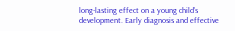long-lasting effect on a young child’s development. Early diagnosis and effective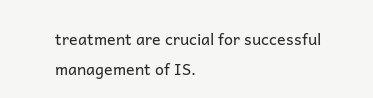treatment are crucial for successful management of IS.